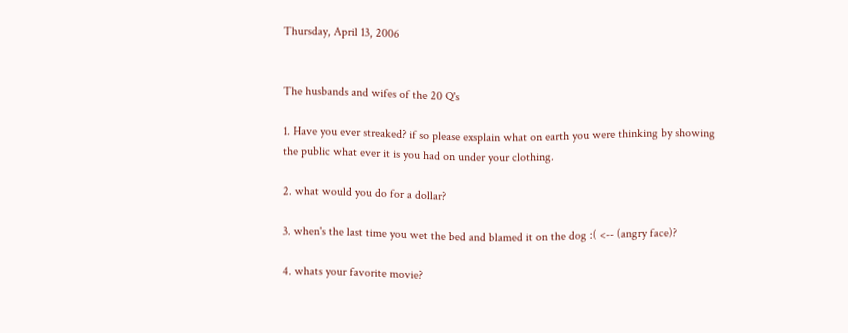Thursday, April 13, 2006


The husbands and wifes of the 20 Q's

1. Have you ever streaked? if so please exsplain what on earth you were thinking by showing the public what ever it is you had on under your clothing.

2. what would you do for a dollar?

3. when's the last time you wet the bed and blamed it on the dog :( <-- (angry face)?

4. whats your favorite movie?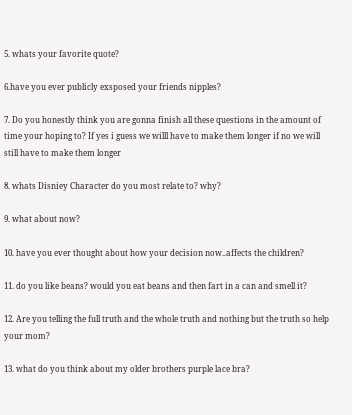5. whats your favorite quote?

6.have you ever publicly exsposed your friends nipples?

7. Do you honestly think you are gonna finish all these questions in the amount of time your hoping to? If yes i guess we willl have to make them longer if no we will still have to make them longer

8. whats Disniey Character do you most relate to? why?

9. what about now?

10. have you ever thought about how your decision now..affects the children?

11. do you like beans? would you eat beans and then fart in a can and smell it?

12. Are you telling the full truth and the whole truth and nothing but the truth so help your mom?

13. what do you think about my older brothers purple lace bra?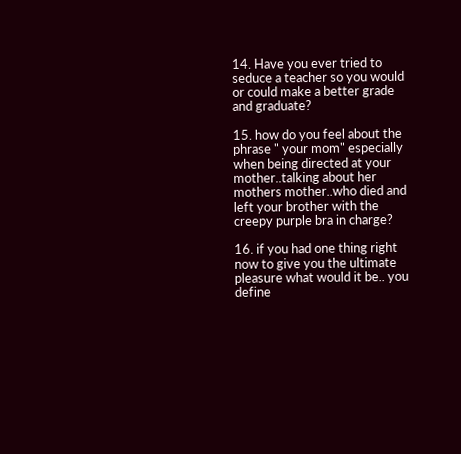14. Have you ever tried to seduce a teacher so you would or could make a better grade and graduate?

15. how do you feel about the phrase " your mom" especially when being directed at your mother..talking about her mothers mother..who died and left your brother with the creepy purple bra in charge?

16. if you had one thing right now to give you the ultimate pleasure what would it be.. you define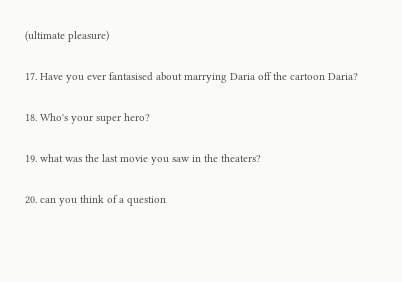(ultimate pleasure)

17. Have you ever fantasised about marrying Daria off the cartoon Daria?

18. Who's your super hero?

19. what was the last movie you saw in the theaters?

20. can you think of a question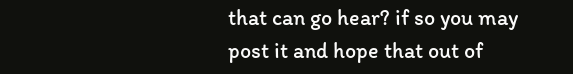that can go hear? if so you may post it and hope that out of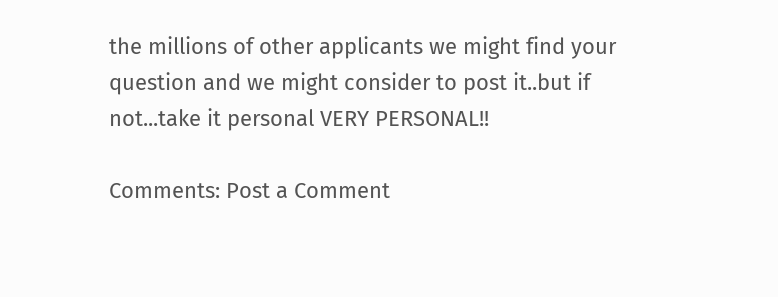the millions of other applicants we might find your question and we might consider to post it..but if not...take it personal VERY PERSONAL!!

Comments: Post a Comment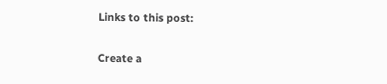Links to this post:

Create a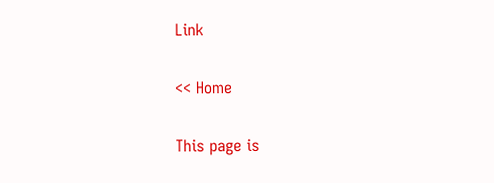Link

<< Home

This page is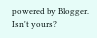powered by Blogger. Isn't yours?